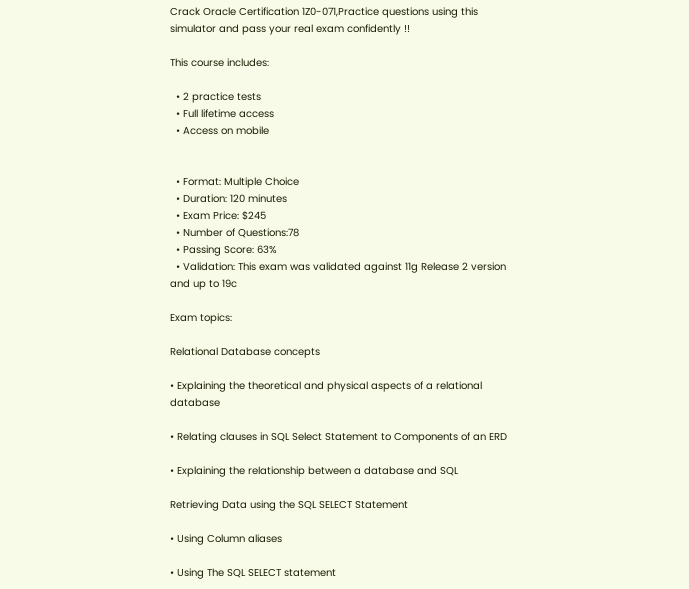Crack Oracle Certification 1Z0-071,Practice questions using this simulator and pass your real exam confidently !!

This course includes:

  • 2 practice tests
  • Full lifetime access
  • Access on mobile


  • Format: Multiple Choice
  • Duration: 120 minutes
  • Exam Price: $245
  • Number of Questions:78
  • Passing Score: 63%
  • Validation: This exam was validated against 11g Release 2 version and up to 19c

Exam topics:

Relational Database concepts

• Explaining the theoretical and physical aspects of a relational database

• Relating clauses in SQL Select Statement to Components of an ERD

• Explaining the relationship between a database and SQL

Retrieving Data using the SQL SELECT Statement

• Using Column aliases

• Using The SQL SELECT statement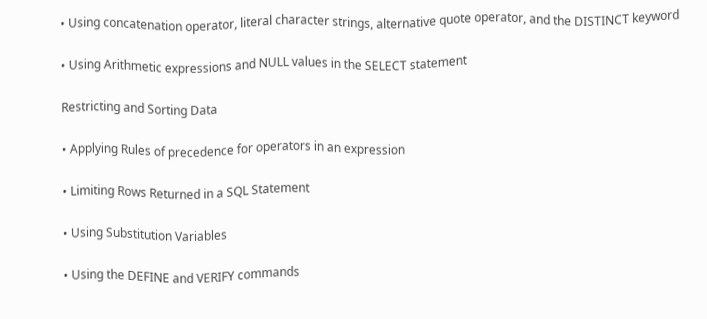• Using concatenation operator, literal character strings, alternative quote operator, and the DISTINCT keyword

• Using Arithmetic expressions and NULL values in the SELECT statement

Restricting and Sorting Data

• Applying Rules of precedence for operators in an expression

• Limiting Rows Returned in a SQL Statement

• Using Substitution Variables

• Using the DEFINE and VERIFY commands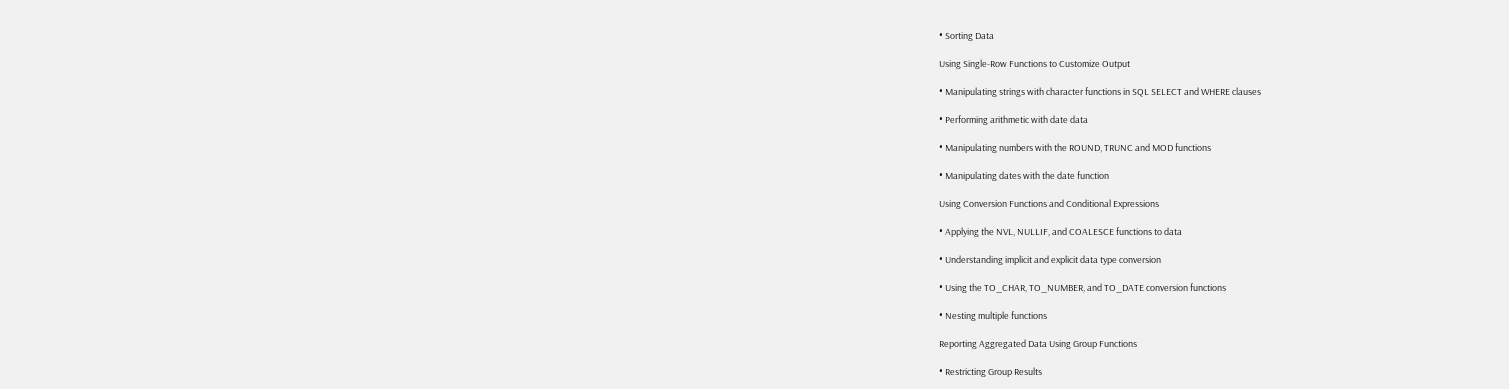• Sorting Data

Using Single-Row Functions to Customize Output

• Manipulating strings with character functions in SQL SELECT and WHERE clauses

• Performing arithmetic with date data

• Manipulating numbers with the ROUND, TRUNC and MOD functions

• Manipulating dates with the date function

Using Conversion Functions and Conditional Expressions

• Applying the NVL, NULLIF, and COALESCE functions to data

• Understanding implicit and explicit data type conversion

• Using the TO_CHAR, TO_NUMBER, and TO_DATE conversion functions

• Nesting multiple functions

Reporting Aggregated Data Using Group Functions

• Restricting Group Results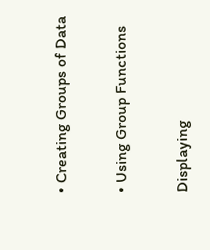• Creating Groups of Data

• Using Group Functions

Displaying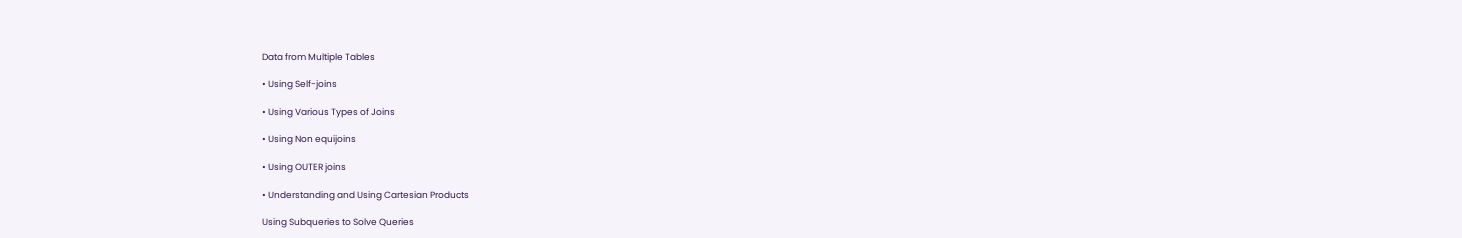Data from Multiple Tables

• Using Self-joins

• Using Various Types of Joins

• Using Non equijoins

• Using OUTER joins

• Understanding and Using Cartesian Products

Using Subqueries to Solve Queries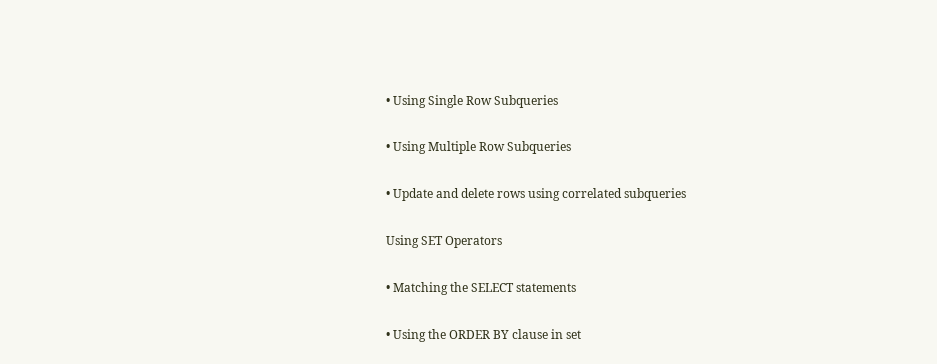• Using Single Row Subqueries

• Using Multiple Row Subqueries

• Update and delete rows using correlated subqueries

Using SET Operators

• Matching the SELECT statements

• Using the ORDER BY clause in set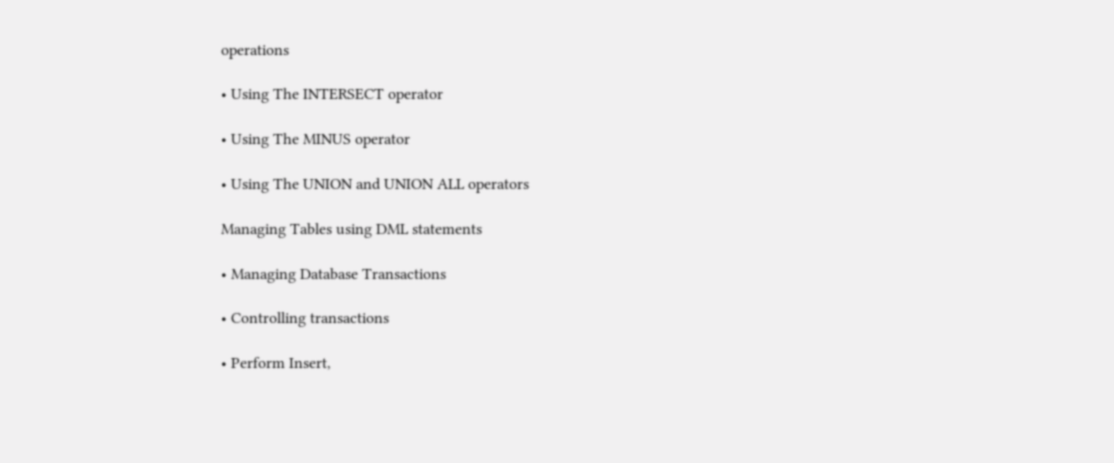operations

• Using The INTERSECT operator

• Using The MINUS operator

• Using The UNION and UNION ALL operators

Managing Tables using DML statements

• Managing Database Transactions

• Controlling transactions

• Perform Insert,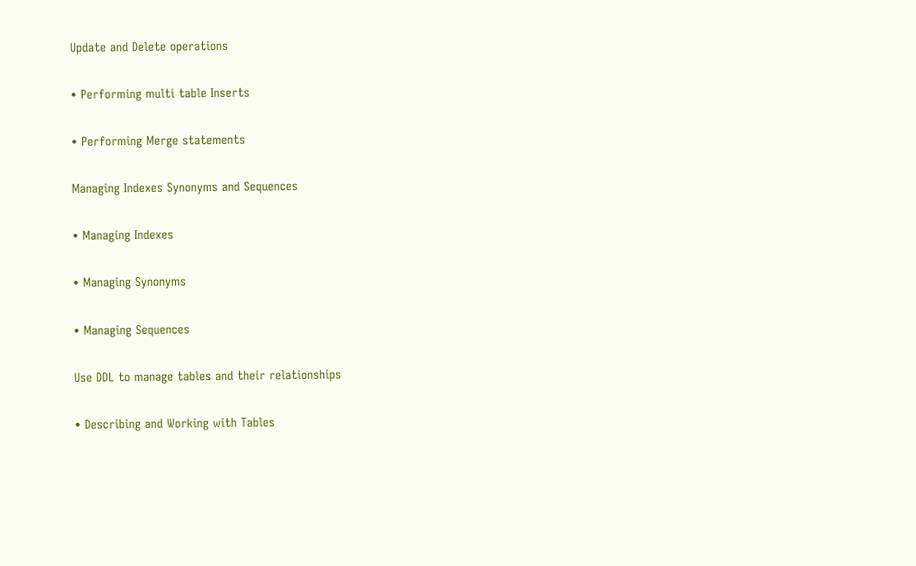Update and Delete operations

• Performing multi table Inserts

• Performing Merge statements

Managing Indexes Synonyms and Sequences

• Managing Indexes

• Managing Synonyms

• Managing Sequences

Use DDL to manage tables and their relationships

• Describing and Working with Tables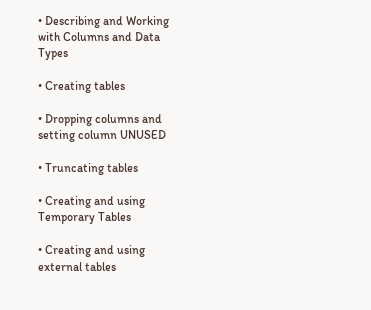• Describing and Working with Columns and Data Types

• Creating tables

• Dropping columns and setting column UNUSED

• Truncating tables

• Creating and using Temporary Tables

• Creating and using external tables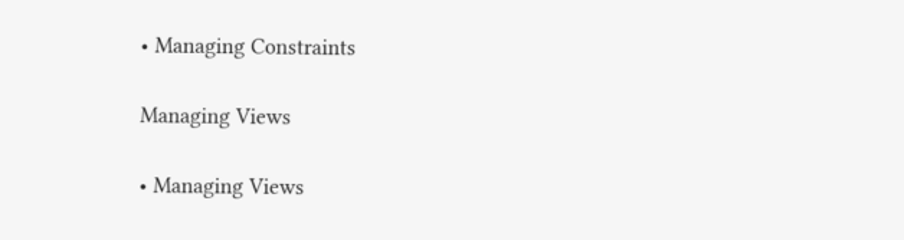• Managing Constraints

Managing Views

• Managing Views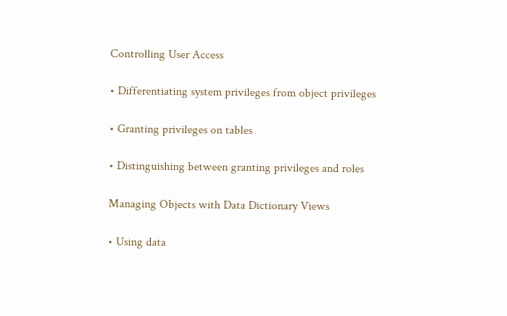Controlling User Access

• Differentiating system privileges from object privileges

• Granting privileges on tables

• Distinguishing between granting privileges and roles

Managing Objects with Data Dictionary Views

• Using data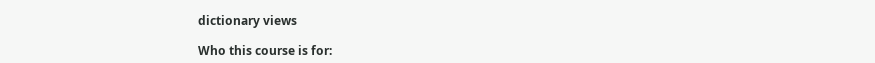dictionary views

Who this course is for: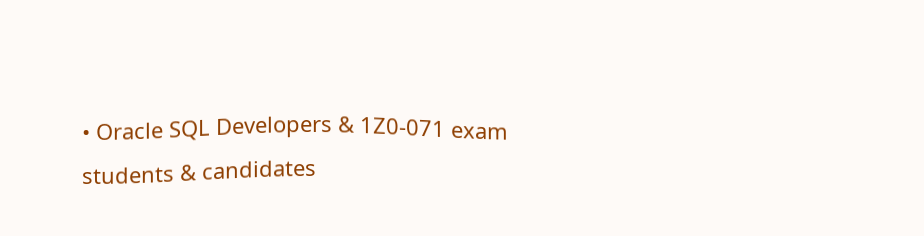• Oracle SQL Developers & 1Z0-071 exam students & candidates